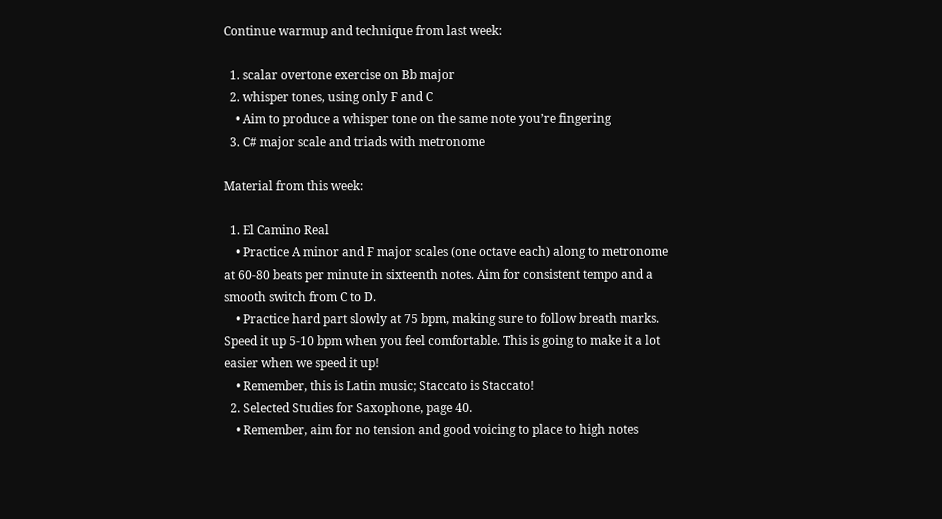Continue warmup and technique from last week:

  1. scalar overtone exercise on Bb major
  2. whisper tones, using only F and C
    • Aim to produce a whisper tone on the same note you’re fingering
  3. C# major scale and triads with metronome

Material from this week:

  1. El Camino Real
    • Practice A minor and F major scales (one octave each) along to metronome at 60-80 beats per minute in sixteenth notes. Aim for consistent tempo and a smooth switch from C to D.
    • Practice hard part slowly at 75 bpm, making sure to follow breath marks. Speed it up 5-10 bpm when you feel comfortable. This is going to make it a lot easier when we speed it up!
    • Remember, this is Latin music; Staccato is Staccato!
  2. Selected Studies for Saxophone, page 40.
    • Remember, aim for no tension and good voicing to place to high notes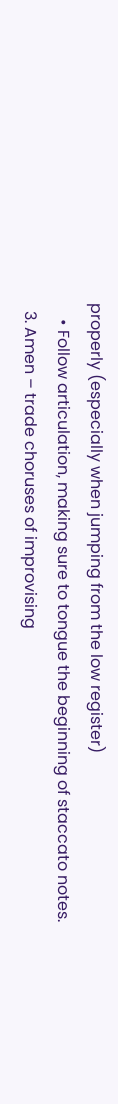properly (especially when jumping from the low register)
    • Follow articulation, making sure to tongue the beginning of staccato notes.
  3. Amen – trade choruses of improvising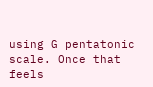using G pentatonic scale. Once that feels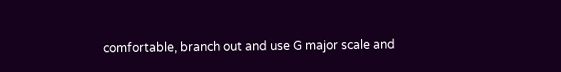comfortable, branch out and use G major scale and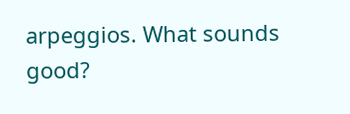arpeggios. What sounds good?